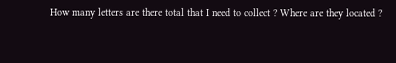How many letters are there total that I need to collect ? Where are they located ?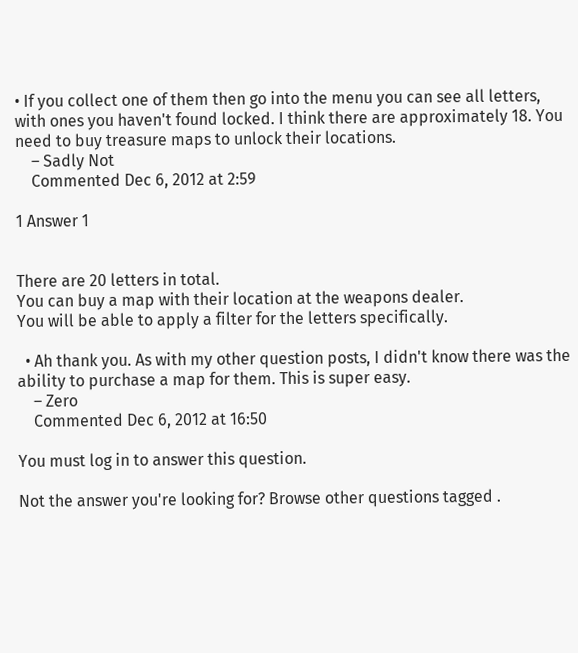• If you collect one of them then go into the menu you can see all letters, with ones you haven't found locked. I think there are approximately 18. You need to buy treasure maps to unlock their locations.
    – Sadly Not
    Commented Dec 6, 2012 at 2:59

1 Answer 1


There are 20 letters in total.
You can buy a map with their location at the weapons dealer.
You will be able to apply a filter for the letters specifically.

  • Ah thank you. As with my other question posts, I didn't know there was the ability to purchase a map for them. This is super easy.
    – Zero
    Commented Dec 6, 2012 at 16:50

You must log in to answer this question.

Not the answer you're looking for? Browse other questions tagged .